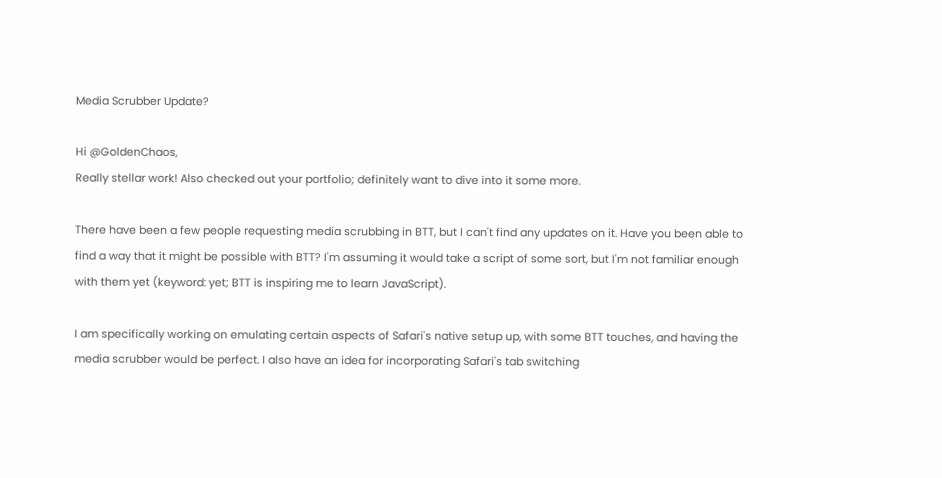Media Scrubber Update?

Hi @GoldenChaos,
Really stellar work! Also checked out your portfolio; definitely want to dive into it some more.

There have been a few people requesting media scrubbing in BTT, but I can't find any updates on it. Have you been able to find a way that it might be possible with BTT? I'm assuming it would take a script of some sort, but I'm not familiar enough with them yet (keyword: yet; BTT is inspiring me to learn JavaScript).

I am specifically working on emulating certain aspects of Safari's native setup up, with some BTT touches, and having the media scrubber would be perfect. I also have an idea for incorporating Safari's tab switching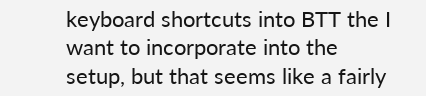keyboard shortcuts into BTT the I want to incorporate into the setup, but that seems like a fairly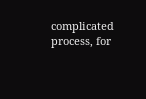complicated process, for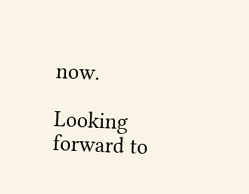now.

Looking forward to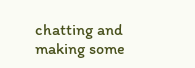chatting and making some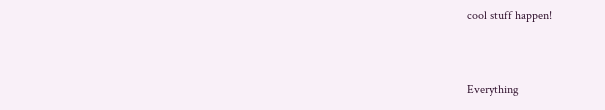cool stuff happen!


Everything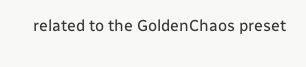related to the GoldenChaos preset